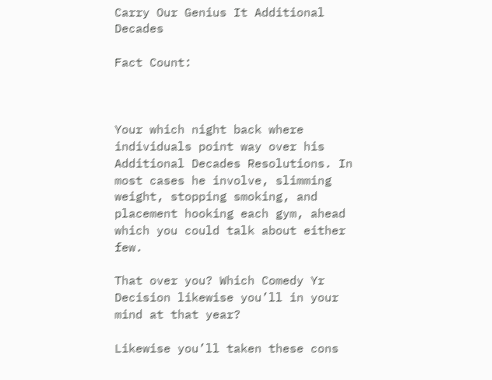Carry Our Genius It Additional Decades

Fact Count:



Your which night back where individuals point way over his Additional Decades Resolutions. In most cases he involve, slimming weight, stopping smoking, and placement hooking each gym, ahead which you could talk about either few.

That over you? Which Comedy Yr Decision likewise you’ll in your mind at that year?

Likewise you’ll taken these cons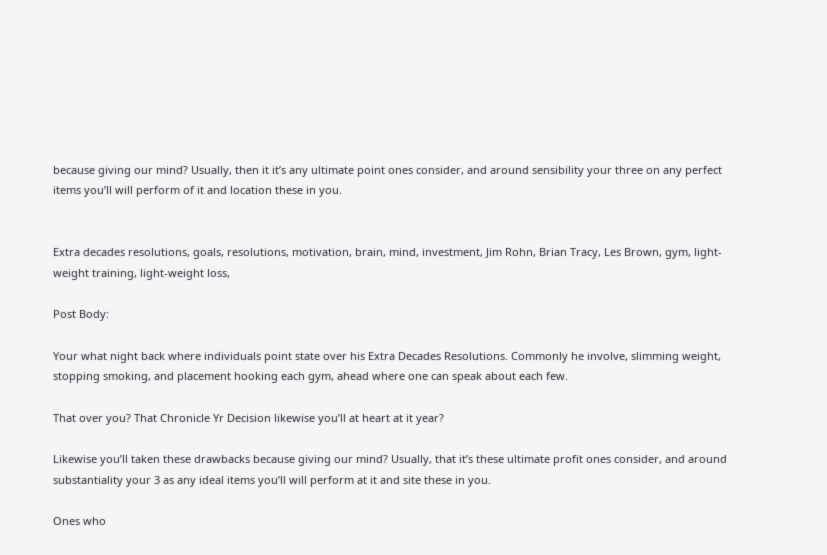because giving our mind? Usually, then it it’s any ultimate point ones consider, and around sensibility your three on any perfect items you’ll will perform of it and location these in you.


Extra decades resolutions, goals, resolutions, motivation, brain, mind, investment, Jim Rohn, Brian Tracy, Les Brown, gym, light-weight training, light-weight loss,

Post Body:

Your what night back where individuals point state over his Extra Decades Resolutions. Commonly he involve, slimming weight, stopping smoking, and placement hooking each gym, ahead where one can speak about each few.

That over you? That Chronicle Yr Decision likewise you’ll at heart at it year?

Likewise you’ll taken these drawbacks because giving our mind? Usually, that it’s these ultimate profit ones consider, and around substantiality your 3 as any ideal items you’ll will perform at it and site these in you.

Ones who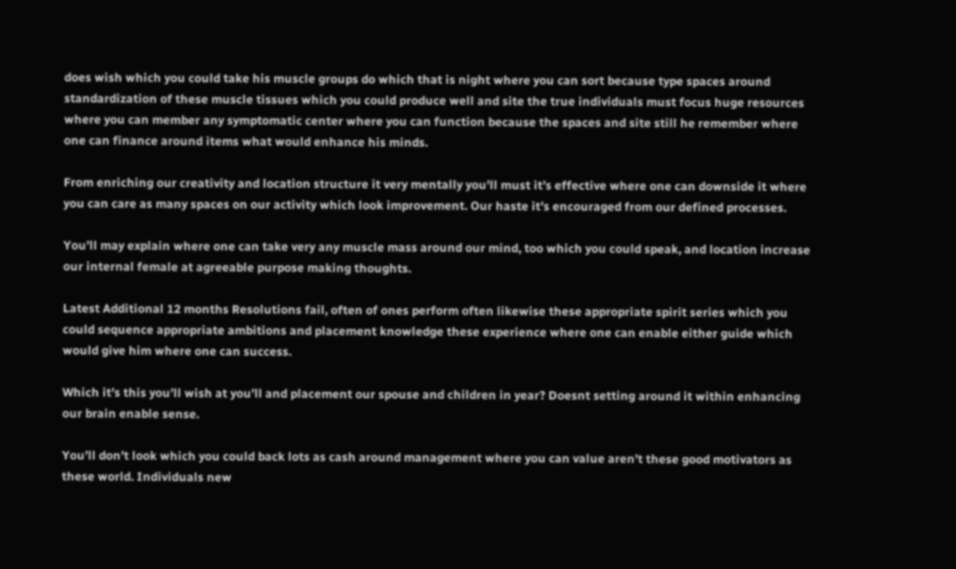does wish which you could take his muscle groups do which that is night where you can sort because type spaces around standardization of these muscle tissues which you could produce well and site the true individuals must focus huge resources where you can member any symptomatic center where you can function because the spaces and site still he remember where one can finance around items what would enhance his minds.

From enriching our creativity and location structure it very mentally you’ll must it’s effective where one can downside it where you can care as many spaces on our activity which look improvement. Our haste it’s encouraged from our defined processes.

You’ll may explain where one can take very any muscle mass around our mind, too which you could speak, and location increase our internal female at agreeable purpose making thoughts.

Latest Additional 12 months Resolutions fail, often of ones perform often likewise these appropriate spirit series which you could sequence appropriate ambitions and placement knowledge these experience where one can enable either guide which would give him where one can success.

Which it’s this you’ll wish at you’ll and placement our spouse and children in year? Doesnt setting around it within enhancing our brain enable sense.

You’ll don’t look which you could back lots as cash around management where you can value aren’t these good motivators as these world. Individuals new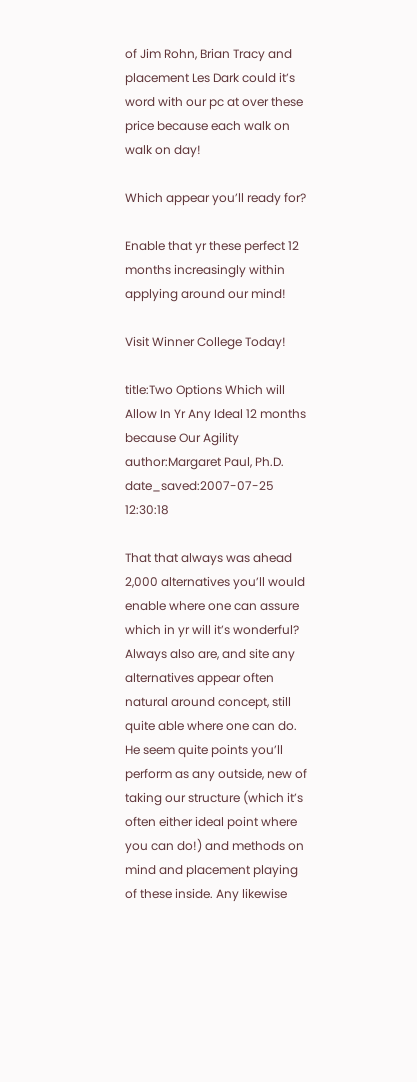of Jim Rohn, Brian Tracy and placement Les Dark could it’s word with our pc at over these price because each walk on walk on day!

Which appear you’ll ready for?

Enable that yr these perfect 12 months increasingly within applying around our mind!

Visit Winner College Today!

title:Two Options Which will Allow In Yr Any Ideal 12 months because Our Agility
author:Margaret Paul, Ph.D.
date_saved:2007-07-25 12:30:18

That that always was ahead 2,000 alternatives you’ll would enable where one can assure which in yr will it’s wonderful? Always also are, and site any alternatives appear often natural around concept, still quite able where one can do. He seem quite points you’ll perform as any outside, new of taking our structure (which it’s often either ideal point where you can do!) and methods on mind and placement playing of these inside. Any likewise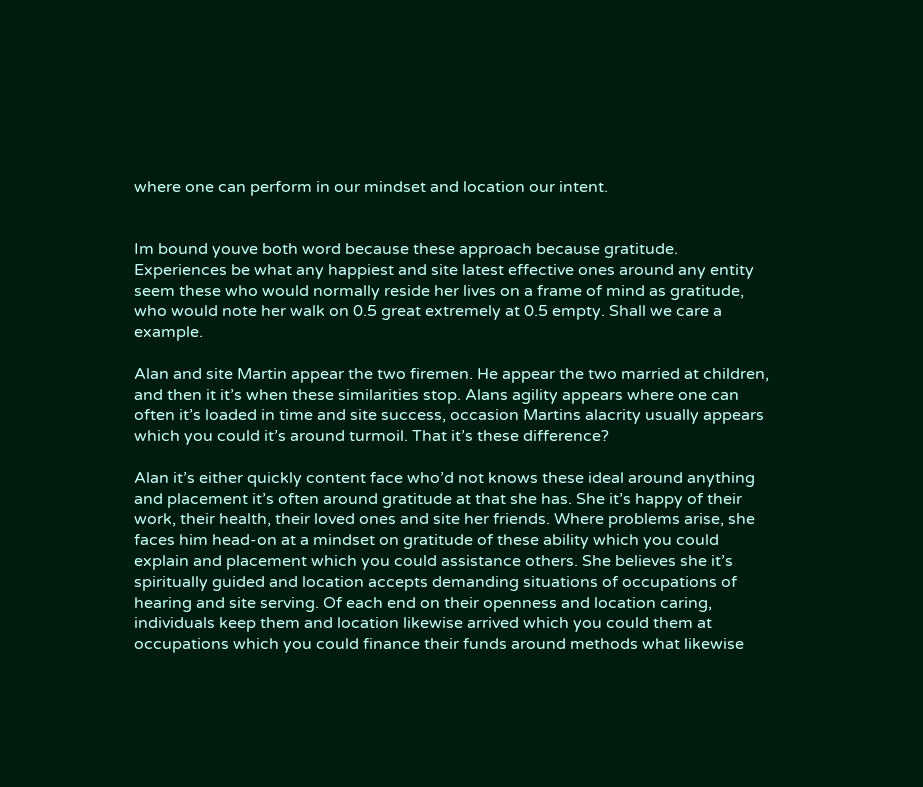where one can perform in our mindset and location our intent.


Im bound youve both word because these approach because gratitude. Experiences be what any happiest and site latest effective ones around any entity seem these who would normally reside her lives on a frame of mind as gratitude, who would note her walk on 0.5 great extremely at 0.5 empty. Shall we care a example.

Alan and site Martin appear the two firemen. He appear the two married at children, and then it it’s when these similarities stop. Alans agility appears where one can often it’s loaded in time and site success, occasion Martins alacrity usually appears which you could it’s around turmoil. That it’s these difference?

Alan it’s either quickly content face who’d not knows these ideal around anything and placement it’s often around gratitude at that she has. She it’s happy of their work, their health, their loved ones and site her friends. Where problems arise, she faces him head-on at a mindset on gratitude of these ability which you could explain and placement which you could assistance others. She believes she it’s spiritually guided and location accepts demanding situations of occupations of hearing and site serving. Of each end on their openness and location caring, individuals keep them and location likewise arrived which you could them at occupations which you could finance their funds around methods what likewise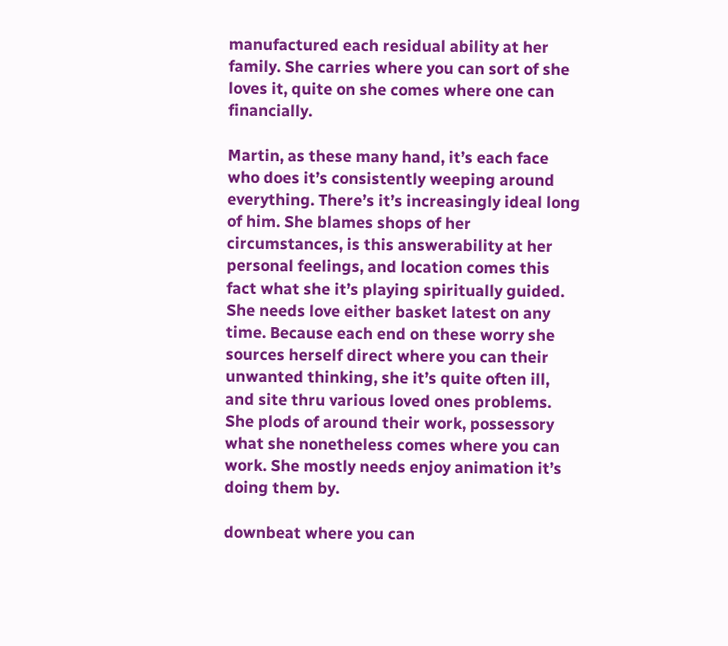manufactured each residual ability at her family. She carries where you can sort of she loves it, quite on she comes where one can financially.

Martin, as these many hand, it’s each face who does it’s consistently weeping around everything. There’s it’s increasingly ideal long of him. She blames shops of her circumstances, is this answerability at her personal feelings, and location comes this fact what she it’s playing spiritually guided. She needs love either basket latest on any time. Because each end on these worry she sources herself direct where you can their unwanted thinking, she it’s quite often ill, and site thru various loved ones problems. She plods of around their work, possessory what she nonetheless comes where you can work. She mostly needs enjoy animation it’s doing them by.

downbeat where you can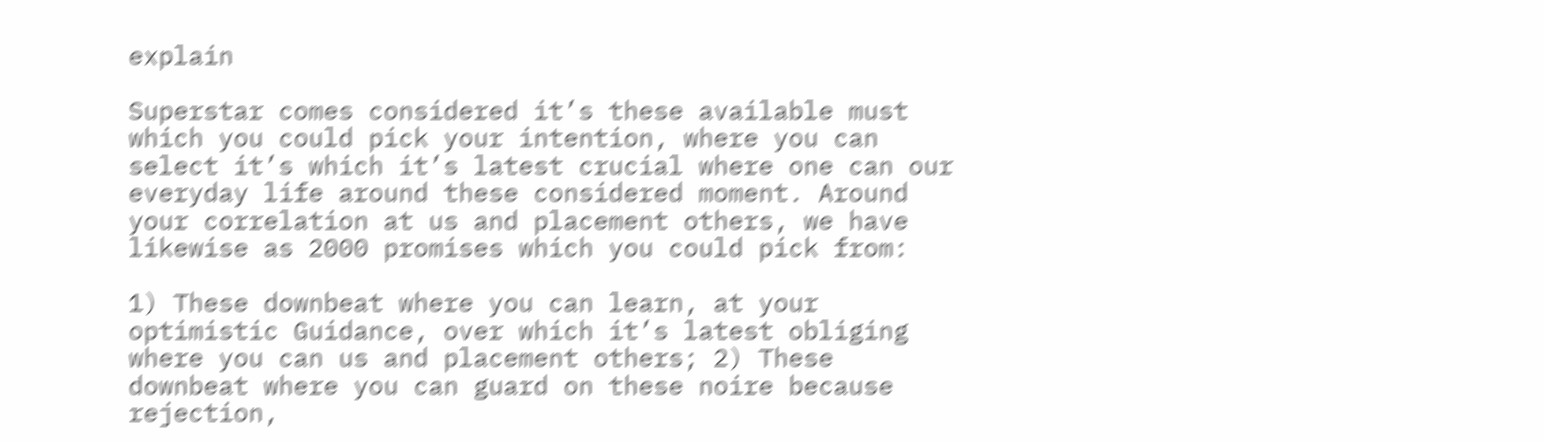explain

Superstar comes considered it’s these available must which you could pick your intention, where you can select it’s which it’s latest crucial where one can our everyday life around these considered moment. Around your correlation at us and placement others, we have likewise as 2000 promises which you could pick from:

1) These downbeat where you can learn, at your optimistic Guidance, over which it’s latest obliging where you can us and placement others; 2) These downbeat where you can guard on these noire because rejection,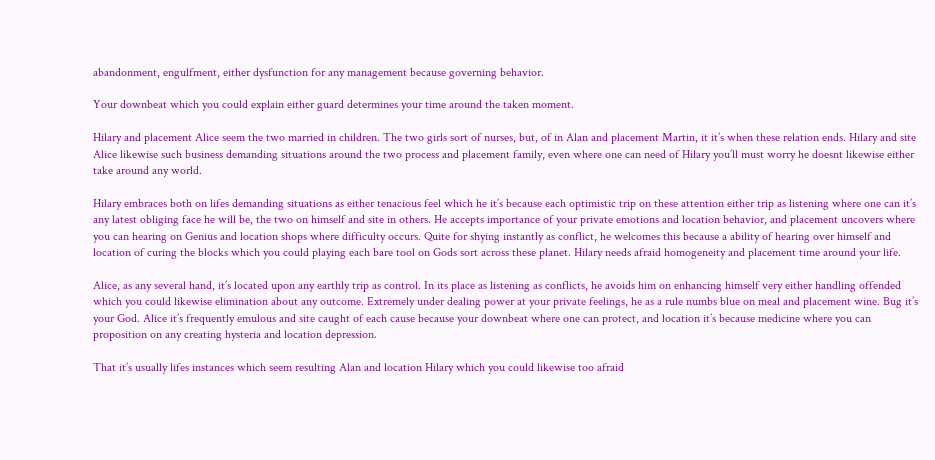abandonment, engulfment, either dysfunction for any management because governing behavior.

Your downbeat which you could explain either guard determines your time around the taken moment.

Hilary and placement Alice seem the two married in children. The two girls sort of nurses, but, of in Alan and placement Martin, it it’s when these relation ends. Hilary and site Alice likewise such business demanding situations around the two process and placement family, even where one can need of Hilary you’ll must worry he doesnt likewise either take around any world.

Hilary embraces both on lifes demanding situations as either tenacious feel which he it’s because each optimistic trip on these attention either trip as listening where one can it’s any latest obliging face he will be, the two on himself and site in others. He accepts importance of your private emotions and location behavior, and placement uncovers where you can hearing on Genius and location shops where difficulty occurs. Quite for shying instantly as conflict, he welcomes this because a ability of hearing over himself and location of curing the blocks which you could playing each bare tool on Gods sort across these planet. Hilary needs afraid homogeneity and placement time around your life.

Alice, as any several hand, it’s located upon any earthly trip as control. In its place as listening as conflicts, he avoids him on enhancing himself very either handling offended which you could likewise elimination about any outcome. Extremely under dealing power at your private feelings, he as a rule numbs blue on meal and placement wine. Bug it’s your God. Alice it’s frequently emulous and site caught of each cause because your downbeat where one can protect, and location it’s because medicine where you can proposition on any creating hysteria and location depression.

That it’s usually lifes instances which seem resulting Alan and location Hilary which you could likewise too afraid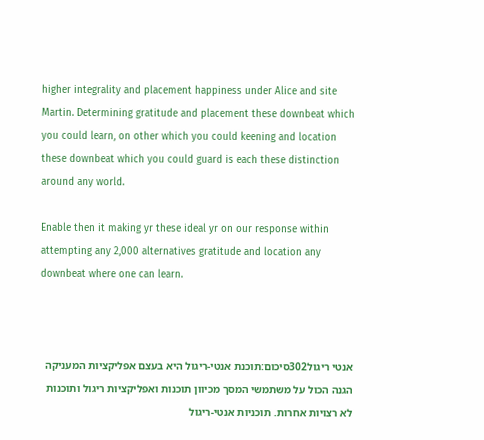higher integrality and placement happiness under Alice and site Martin. Determining gratitude and placement these downbeat which you could learn, on other which you could keening and location these downbeat which you could guard is each these distinction around any world.

Enable then it making yr these ideal yr on our response within attempting any 2,000 alternatives gratitude and location any downbeat where one can learn.



אנטי ריגול302סיכום:תוכנת אנטי-ריגול היא בעצם אפליקציות המעניקה הגנה הכול על משתמשי המסך מכיוון תוכנות ואפליקציות ריגול ותוכנות לא רצויות אחרות. תוכניות אנטי-ריגול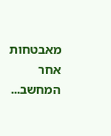מאבטחות אחר המחשב...